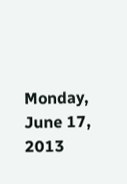Monday, June 17, 2013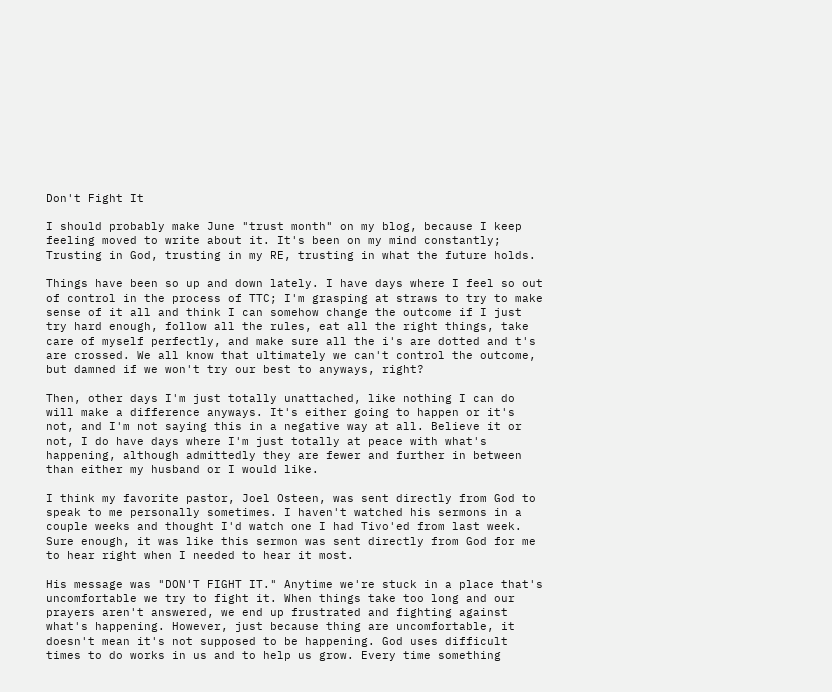Don't Fight It

I should probably make June "trust month" on my blog, because I keep feeling moved to write about it. It's been on my mind constantly; Trusting in God, trusting in my RE, trusting in what the future holds.

Things have been so up and down lately. I have days where I feel so out of control in the process of TTC; I'm grasping at straws to try to make sense of it all and think I can somehow change the outcome if I just try hard enough, follow all the rules, eat all the right things, take care of myself perfectly, and make sure all the i's are dotted and t's are crossed. We all know that ultimately we can't control the outcome, but damned if we won't try our best to anyways, right?

Then, other days I'm just totally unattached, like nothing I can do will make a difference anyways. It's either going to happen or it's not, and I'm not saying this in a negative way at all. Believe it or not, I do have days where I'm just totally at peace with what's happening, although admittedly they are fewer and further in between than either my husband or I would like.

I think my favorite pastor, Joel Osteen, was sent directly from God to speak to me personally sometimes. I haven't watched his sermons in a couple weeks and thought I'd watch one I had Tivo'ed from last week. Sure enough, it was like this sermon was sent directly from God for me to hear right when I needed to hear it most.

His message was "DON'T FIGHT IT." Anytime we're stuck in a place that's uncomfortable we try to fight it. When things take too long and our prayers aren't answered, we end up frustrated and fighting against what's happening. However, just because thing are uncomfortable, it doesn't mean it's not supposed to be happening. God uses difficult times to do works in us and to help us grow. Every time something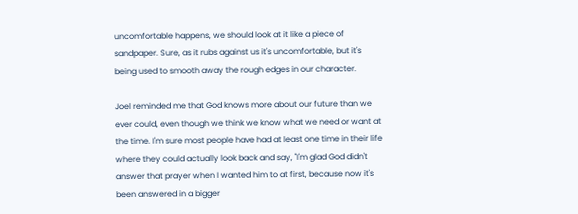uncomfortable happens, we should look at it like a piece of sandpaper. Sure, as it rubs against us it's uncomfortable, but it's being used to smooth away the rough edges in our character.

Joel reminded me that God knows more about our future than we ever could, even though we think we know what we need or want at the time. I'm sure most people have had at least one time in their life where they could actually look back and say, "I'm glad God didn't answer that prayer when I wanted him to at first, because now it's been answered in a bigger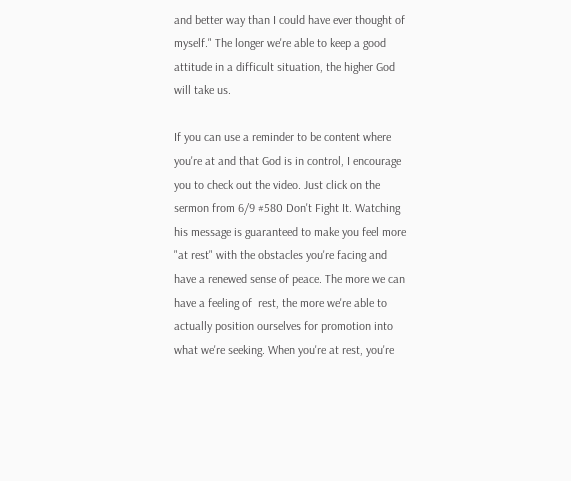and better way than I could have ever thought of myself." The longer we're able to keep a good attitude in a difficult situation, the higher God will take us.

If you can use a reminder to be content where you're at and that God is in control, I encourage you to check out the video. Just click on the sermon from 6/9 #580 Don't Fight It. Watching his message is guaranteed to make you feel more "at rest" with the obstacles you're facing and have a renewed sense of peace. The more we can have a feeling of  rest, the more we're able to actually position ourselves for promotion into what we're seeking. When you're at rest, you're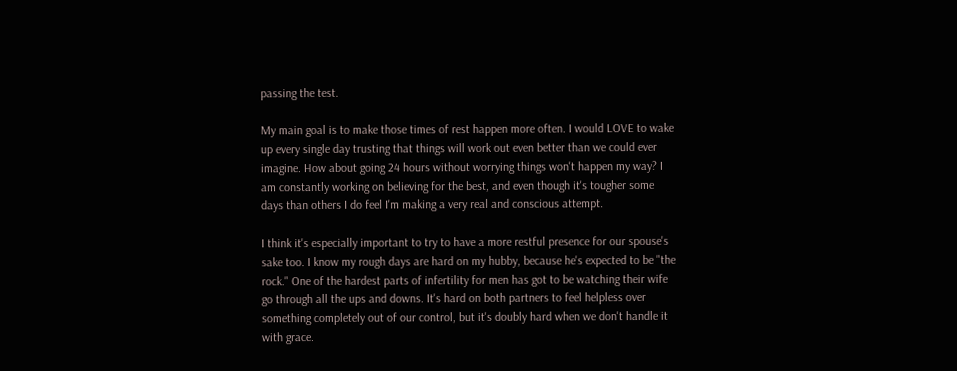passing the test.

My main goal is to make those times of rest happen more often. I would LOVE to wake up every single day trusting that things will work out even better than we could ever imagine. How about going 24 hours without worrying things won't happen my way? I am constantly working on believing for the best, and even though it's tougher some days than others I do feel I'm making a very real and conscious attempt.

I think it's especially important to try to have a more restful presence for our spouse's sake too. I know my rough days are hard on my hubby, because he's expected to be "the rock." One of the hardest parts of infertility for men has got to be watching their wife go through all the ups and downs. It's hard on both partners to feel helpless over something completely out of our control, but it's doubly hard when we don't handle it with grace.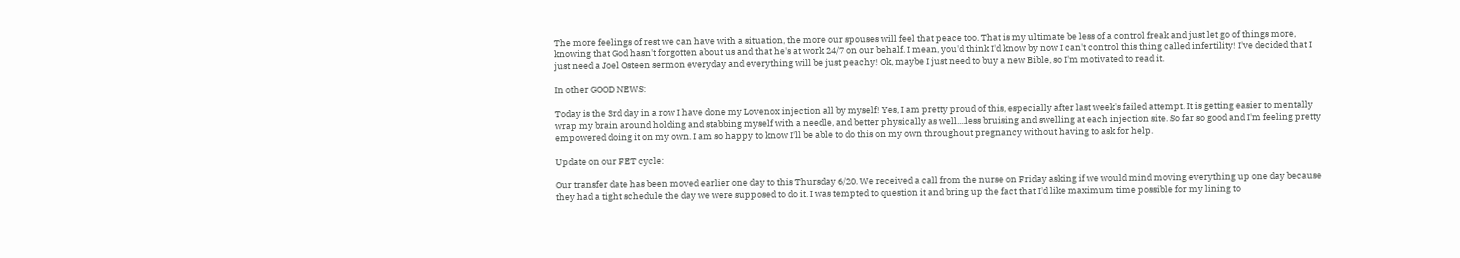The more feelings of rest we can have with a situation, the more our spouses will feel that peace too. That is my ultimate be less of a control freak and just let go of things more, knowing that God hasn't forgotten about us and that he's at work 24/7 on our behalf. I mean, you'd think I'd know by now I can't control this thing called infertility! I've decided that I just need a Joel Osteen sermon everyday and everything will be just peachy! Ok, maybe I just need to buy a new Bible, so I'm motivated to read it.

In other GOOD NEWS:

Today is the 3rd day in a row I have done my Lovenox injection all by myself! Yes, I am pretty proud of this, especially after last week's failed attempt. It is getting easier to mentally wrap my brain around holding and stabbing myself with a needle, and better physically as well....less bruising and swelling at each injection site. So far so good and I'm feeling pretty empowered doing it on my own. I am so happy to know I'll be able to do this on my own throughout pregnancy without having to ask for help.

Update on our FET cycle:

Our transfer date has been moved earlier one day to this Thursday 6/20. We received a call from the nurse on Friday asking if we would mind moving everything up one day because they had a tight schedule the day we were supposed to do it. I was tempted to question it and bring up the fact that I'd like maximum time possible for my lining to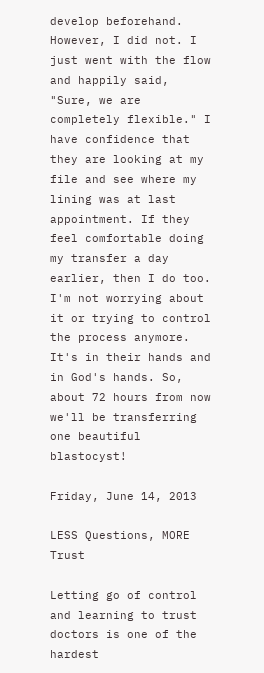develop beforehand. However, I did not. I just went with the flow and happily said, "Sure, we are completely flexible." I have confidence that they are looking at my file and see where my lining was at last appointment. If they feel comfortable doing my transfer a day earlier, then I do too. I'm not worrying about it or trying to control the process anymore. It's in their hands and in God's hands. So, about 72 hours from now we'll be transferring one beautiful blastocyst!

Friday, June 14, 2013

LESS Questions, MORE Trust

Letting go of control and learning to trust doctors is one of the hardest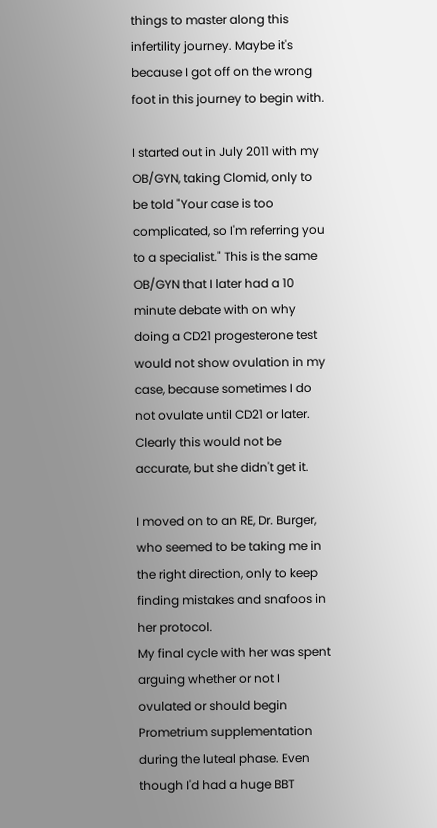things to master along this infertility journey. Maybe it's because I got off on the wrong foot in this journey to begin with.

I started out in July 2011 with my OB/GYN, taking Clomid, only to be told "Your case is too complicated, so I'm referring you to a specialist." This is the same OB/GYN that I later had a 10 minute debate with on why doing a CD21 progesterone test would not show ovulation in my case, because sometimes I do not ovulate until CD21 or later. Clearly this would not be accurate, but she didn't get it.

I moved on to an RE, Dr. Burger, who seemed to be taking me in the right direction, only to keep finding mistakes and snafoos in her protocol.
My final cycle with her was spent arguing whether or not I ovulated or should begin Prometrium supplementation during the luteal phase. Even though I'd had a huge BBT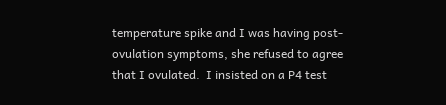temperature spike and I was having post-ovulation symptoms, she refused to agree that I ovulated.  I insisted on a P4 test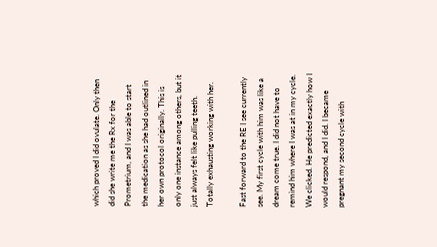which proved I did ovulate. Only then did she write me the Rx for the Prometrium, and I was able to start the medication as she had outlined in her own protocol originally. This is only one instance among others, but it just always felt like pulling teeth. Totally exhausting working with her.

Fast forward to the RE I see currently see. My first cycle with him was like a dream come true. I did not have to remind him where I was at in my cycle. We clicked. He predicted exactly how I would respond, and I did. I became pregnant my second cycle with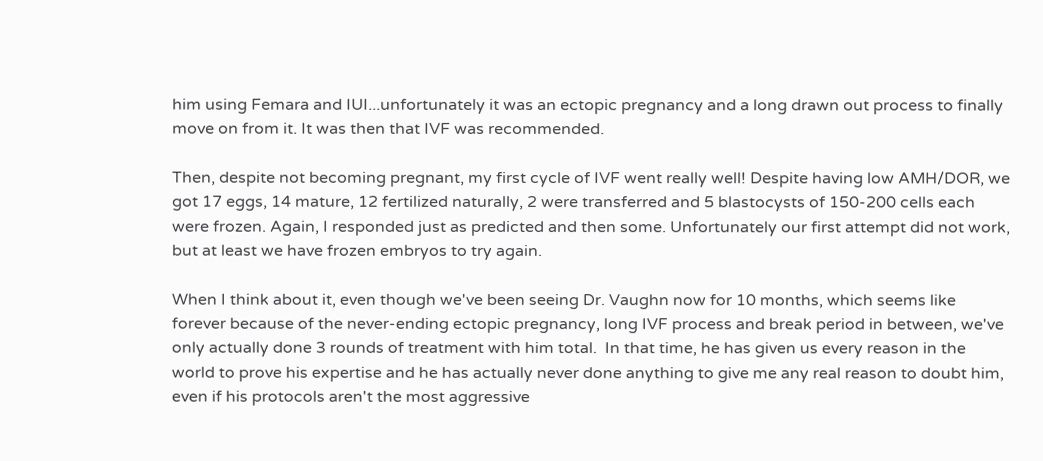him using Femara and IUI...unfortunately it was an ectopic pregnancy and a long drawn out process to finally move on from it. It was then that IVF was recommended.

Then, despite not becoming pregnant, my first cycle of IVF went really well! Despite having low AMH/DOR, we got 17 eggs, 14 mature, 12 fertilized naturally, 2 were transferred and 5 blastocysts of 150-200 cells each were frozen. Again, I responded just as predicted and then some. Unfortunately our first attempt did not work, but at least we have frozen embryos to try again.

When I think about it, even though we've been seeing Dr. Vaughn now for 10 months, which seems like forever because of the never-ending ectopic pregnancy, long IVF process and break period in between, we've only actually done 3 rounds of treatment with him total.  In that time, he has given us every reason in the world to prove his expertise and he has actually never done anything to give me any real reason to doubt him, even if his protocols aren't the most aggressive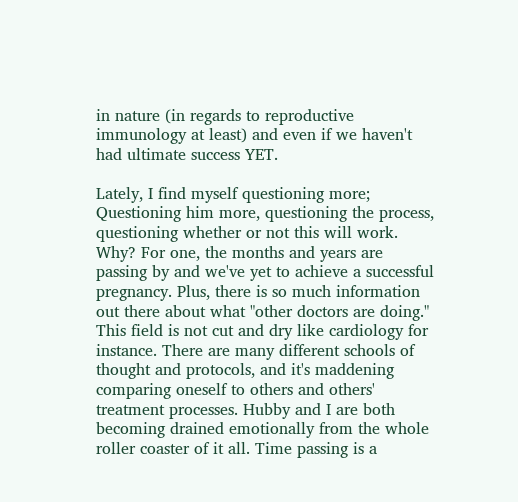in nature (in regards to reproductive immunology at least) and even if we haven't had ultimate success YET.

Lately, I find myself questioning more; Questioning him more, questioning the process, questioning whether or not this will work. Why? For one, the months and years are passing by and we've yet to achieve a successful pregnancy. Plus, there is so much information out there about what "other doctors are doing." This field is not cut and dry like cardiology for instance. There are many different schools of thought and protocols, and it's maddening comparing oneself to others and others' treatment processes. Hubby and I are both becoming drained emotionally from the whole roller coaster of it all. Time passing is a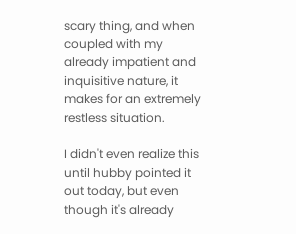scary thing, and when coupled with my already impatient and inquisitive nature, it makes for an extremely restless situation.

I didn't even realize this until hubby pointed it out today, but even though it's already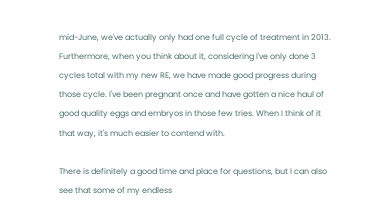mid-June, we've actually only had one full cycle of treatment in 2013. Furthermore, when you think about it, considering I've only done 3 cycles total with my new RE, we have made good progress during those cycle. I've been pregnant once and have gotten a nice haul of good quality eggs and embryos in those few tries. When I think of it that way, it's much easier to contend with.

There is definitely a good time and place for questions, but I can also see that some of my endless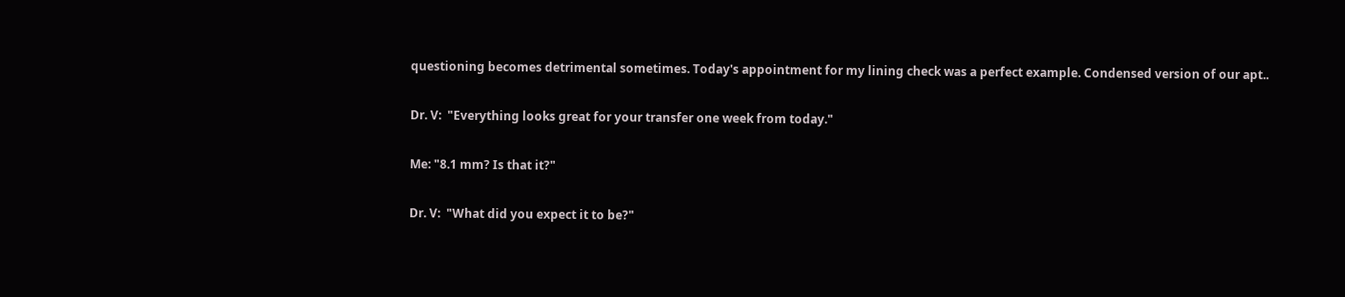questioning becomes detrimental sometimes. Today's appointment for my lining check was a perfect example. Condensed version of our apt..

Dr. V:  "Everything looks great for your transfer one week from today."

Me: "8.1 mm? Is that it?"

Dr. V:  "What did you expect it to be?"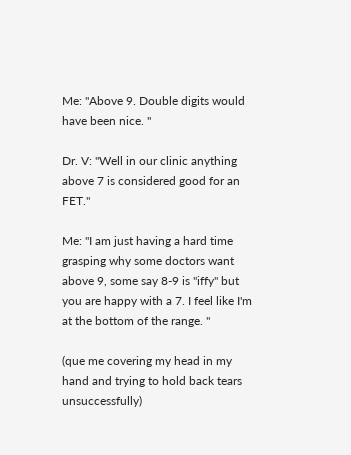Me: "Above 9. Double digits would have been nice. "

Dr. V: "Well in our clinic anything above 7 is considered good for an FET."

Me: "I am just having a hard time grasping why some doctors want above 9, some say 8-9 is "iffy" but you are happy with a 7. I feel like I'm at the bottom of the range. "

(que me covering my head in my hand and trying to hold back tears unsuccessfully)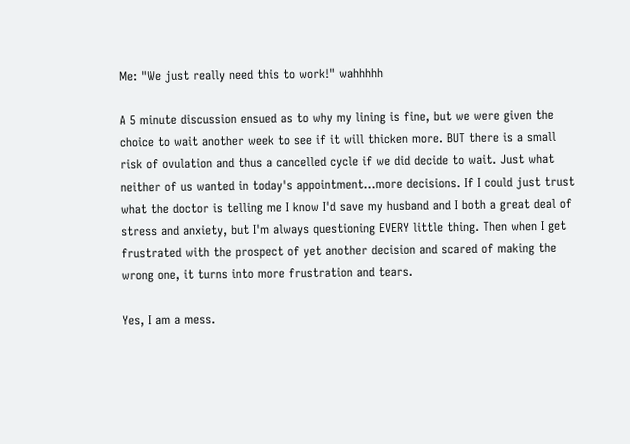Me: "We just really need this to work!" wahhhhh

A 5 minute discussion ensued as to why my lining is fine, but we were given the choice to wait another week to see if it will thicken more. BUT there is a small risk of ovulation and thus a cancelled cycle if we did decide to wait. Just what neither of us wanted in today's appointment...more decisions. If I could just trust what the doctor is telling me I know I'd save my husband and I both a great deal of stress and anxiety, but I'm always questioning EVERY little thing. Then when I get frustrated with the prospect of yet another decision and scared of making the wrong one, it turns into more frustration and tears.

Yes, I am a mess.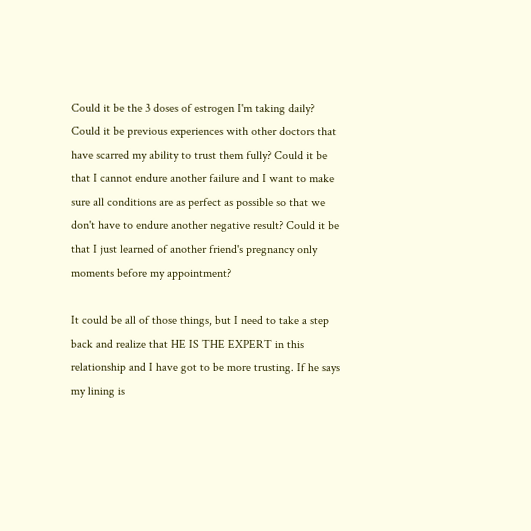Could it be the 3 doses of estrogen I'm taking daily? Could it be previous experiences with other doctors that have scarred my ability to trust them fully? Could it be that I cannot endure another failure and I want to make sure all conditions are as perfect as possible so that we don't have to endure another negative result? Could it be that I just learned of another friend's pregnancy only moments before my appointment?

It could be all of those things, but I need to take a step back and realize that HE IS THE EXPERT in this relationship and I have got to be more trusting. If he says my lining is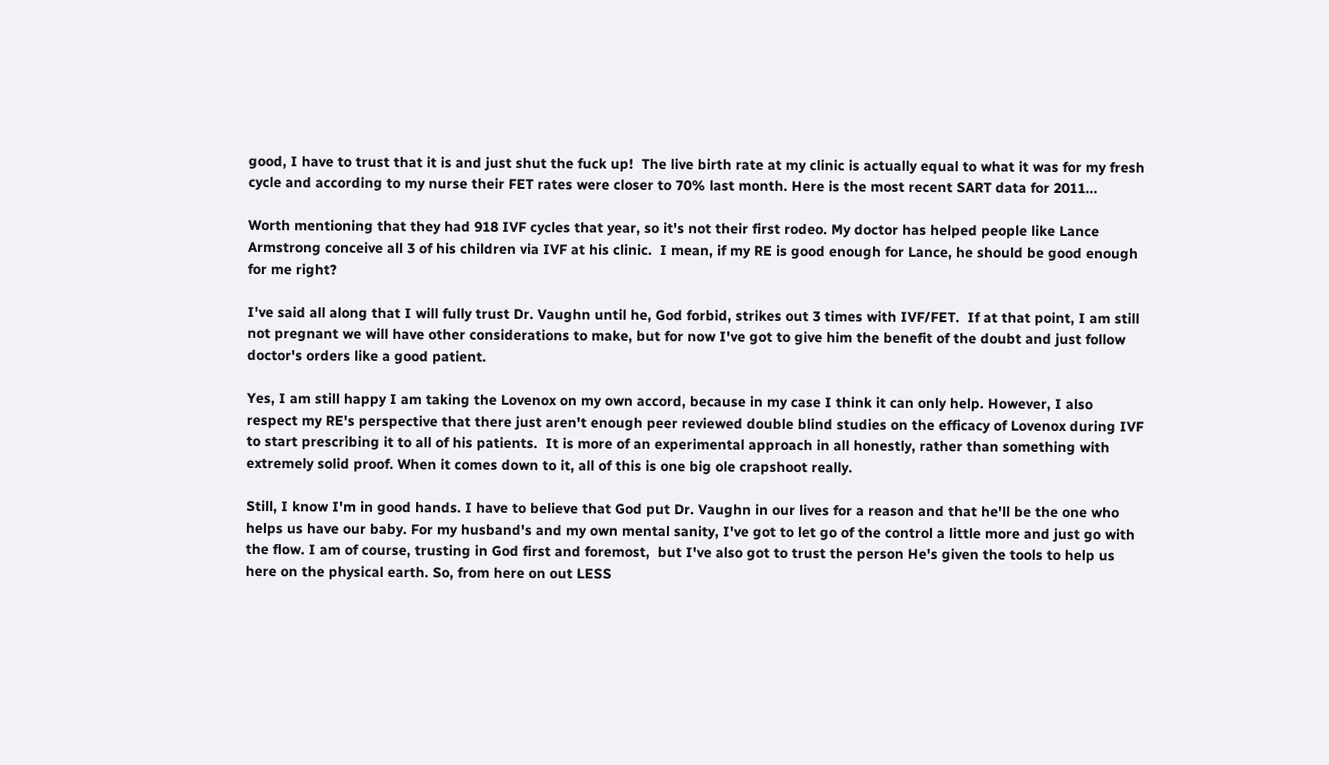good, I have to trust that it is and just shut the fuck up!  The live birth rate at my clinic is actually equal to what it was for my fresh cycle and according to my nurse their FET rates were closer to 70% last month. Here is the most recent SART data for 2011...

Worth mentioning that they had 918 IVF cycles that year, so it's not their first rodeo. My doctor has helped people like Lance Armstrong conceive all 3 of his children via IVF at his clinic.  I mean, if my RE is good enough for Lance, he should be good enough for me right?

I've said all along that I will fully trust Dr. Vaughn until he, God forbid, strikes out 3 times with IVF/FET.  If at that point, I am still not pregnant we will have other considerations to make, but for now I've got to give him the benefit of the doubt and just follow doctor's orders like a good patient.

Yes, I am still happy I am taking the Lovenox on my own accord, because in my case I think it can only help. However, I also respect my RE's perspective that there just aren't enough peer reviewed double blind studies on the efficacy of Lovenox during IVF to start prescribing it to all of his patients.  It is more of an experimental approach in all honestly, rather than something with extremely solid proof. When it comes down to it, all of this is one big ole crapshoot really.

Still, I know I'm in good hands. I have to believe that God put Dr. Vaughn in our lives for a reason and that he'll be the one who helps us have our baby. For my husband's and my own mental sanity, I've got to let go of the control a little more and just go with the flow. I am of course, trusting in God first and foremost,  but I've also got to trust the person He's given the tools to help us here on the physical earth. So, from here on out LESS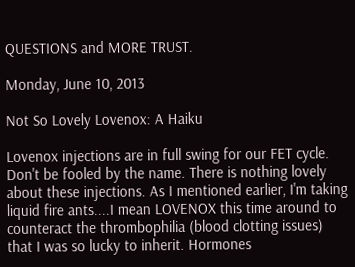QUESTIONS and MORE TRUST.

Monday, June 10, 2013

Not So Lovely Lovenox: A Haiku

Lovenox injections are in full swing for our FET cycle. Don't be fooled by the name. There is nothing lovely about these injections. As I mentioned earlier, I'm taking liquid fire ants....I mean LOVENOX this time around to counteract the thrombophilia (blood clotting issues) that I was so lucky to inherit. Hormones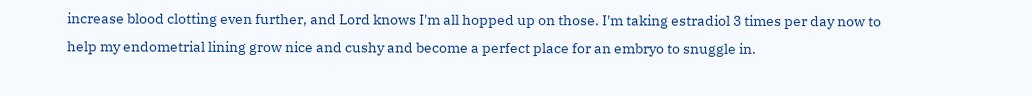increase blood clotting even further, and Lord knows I'm all hopped up on those. I'm taking estradiol 3 times per day now to help my endometrial lining grow nice and cushy and become a perfect place for an embryo to snuggle in.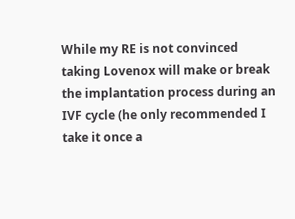While my RE is not convinced taking Lovenox will make or break the implantation process during an IVF cycle (he only recommended I take it once a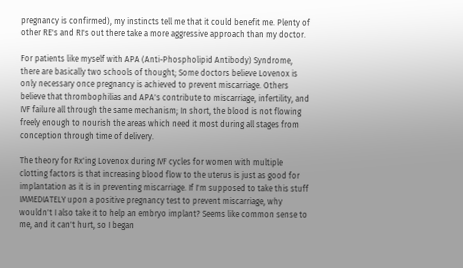pregnancy is confirmed), my instincts tell me that it could benefit me. Plenty of other RE's and RI's out there take a more aggressive approach than my doctor.

For patients like myself with APA (Anti-Phospholipid Antibody) Syndrome, there are basically two schools of thought; Some doctors believe Lovenox is only necessary once pregnancy is achieved to prevent miscarriage. Others believe that thrombophilias and APA's contribute to miscarriage, infertility, and IVF failure all through the same mechanism; In short, the blood is not flowing freely enough to nourish the areas which need it most during all stages from conception through time of delivery.

The theory for Rx'ing Lovenox during IVF cycles for women with multiple clotting factors is that increasing blood flow to the uterus is just as good for implantation as it is in preventing miscarriage. If I'm supposed to take this stuff IMMEDIATELY upon a positive pregnancy test to prevent miscarriage, why wouldn't I also take it to help an embryo implant? Seems like common sense to me, and it can't hurt, so I began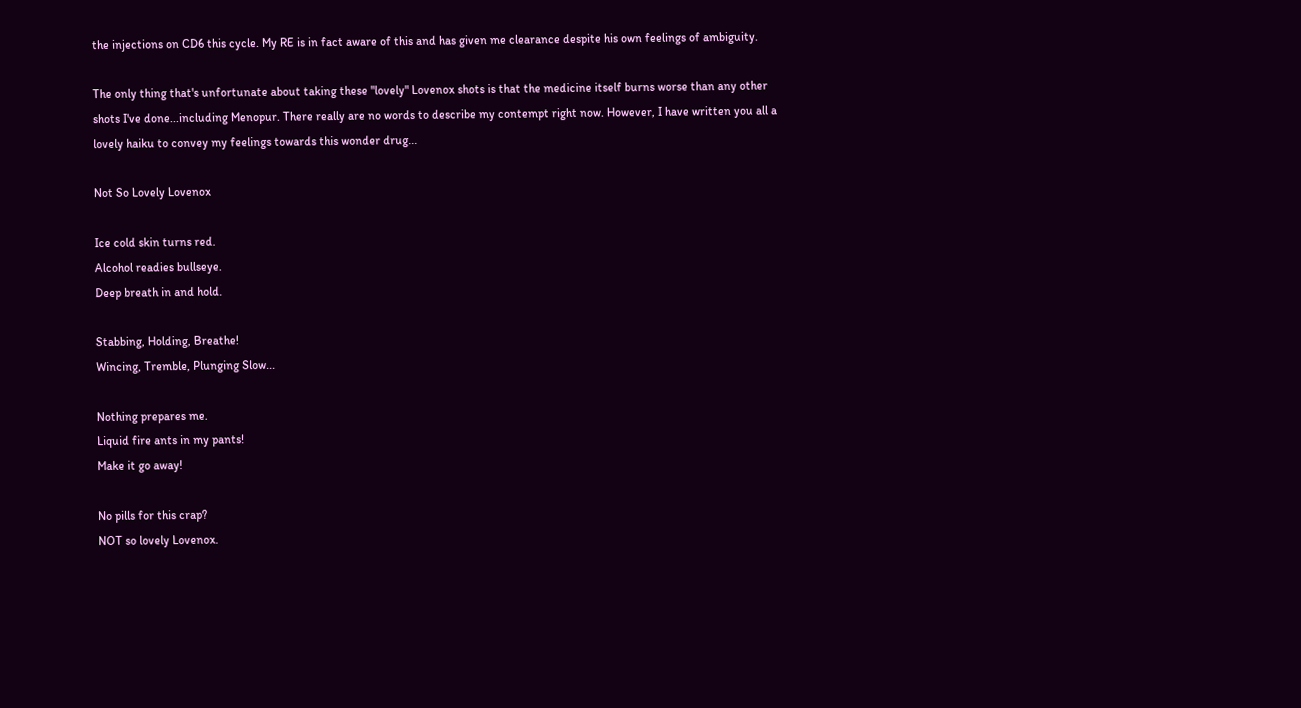the injections on CD6 this cycle. My RE is in fact aware of this and has given me clearance despite his own feelings of ambiguity.

The only thing that's unfortunate about taking these "lovely" Lovenox shots is that the medicine itself burns worse than any other shots I've done...including Menopur. There really are no words to describe my contempt right now. However, I have written you all a lovely haiku to convey my feelings towards this wonder drug...

Not So Lovely Lovenox

Ice cold skin turns red.
Alcohol readies bullseye.
Deep breath in and hold.

Stabbing, Holding, Breathe!
Wincing, Tremble, Plunging Slow...

Nothing prepares me.
Liquid fire ants in my pants!
Make it go away!

No pills for this crap?
NOT so lovely Lovenox.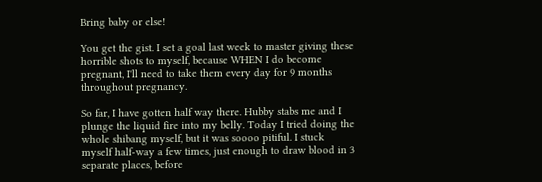Bring baby or else!

You get the gist. I set a goal last week to master giving these horrible shots to myself, because WHEN I do become pregnant, I'll need to take them every day for 9 months throughout pregnancy.

So far, I have gotten half way there. Hubby stabs me and I plunge the liquid fire into my belly. Today I tried doing the whole shibang myself, but it was soooo pitiful. I stuck myself half-way a few times, just enough to draw blood in 3 separate places, before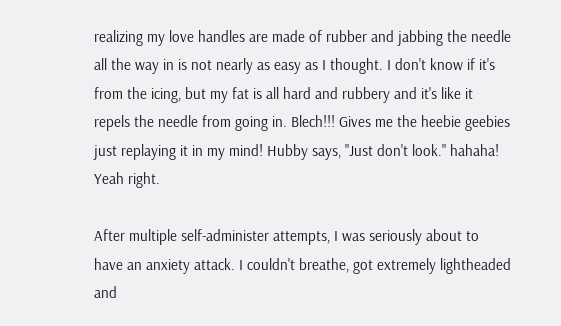realizing my love handles are made of rubber and jabbing the needle all the way in is not nearly as easy as I thought. I don't know if it's from the icing, but my fat is all hard and rubbery and it's like it repels the needle from going in. Blech!!! Gives me the heebie geebies just replaying it in my mind! Hubby says, "Just don't look." hahaha! Yeah right.

After multiple self-administer attempts, I was seriously about to have an anxiety attack. I couldn't breathe, got extremely lightheaded and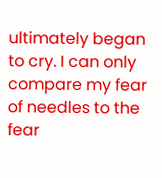ultimately began to cry. I can only compare my fear of needles to the fear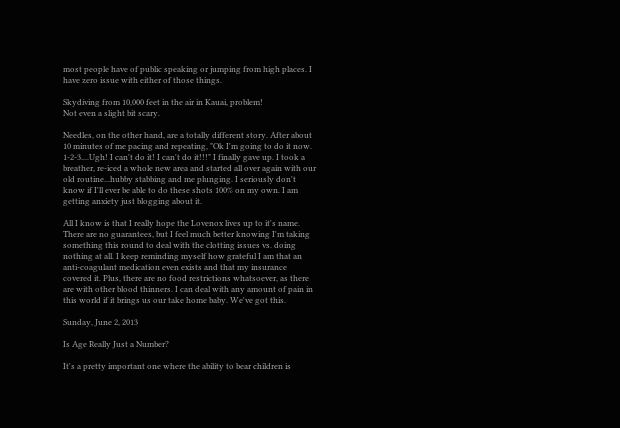most people have of public speaking or jumping from high places. I have zero issue with either of those things.

Skydiving from 10,000 feet in the air in Kauai, problem!
Not even a slight bit scary.

Needles, on the other hand, are a totally different story. After about 10 minutes of me pacing and repeating, "Ok I'm going to do it now. 1-2-3....Ugh! I can't do it! I can't do it!!!" I finally gave up. I took a breather, re-iced a whole new area and started all over again with our old routine...hubby stabbing and me plunging. I seriously don't know if I'll ever be able to do these shots 100% on my own. I am getting anxiety just blogging about it.

All I know is that I really hope the Lovenox lives up to it's name. There are no guarantees, but I feel much better knowing I'm taking something this round to deal with the clotting issues vs. doing nothing at all. I keep reminding myself how grateful I am that an anti-coagulant medication even exists and that my insurance covered it. Plus, there are no food restrictions whatsoever, as there are with other blood thinners. I can deal with any amount of pain in this world if it brings us our take home baby. We've got this.

Sunday, June 2, 2013

Is Age Really Just a Number?

It's a pretty important one where the ability to bear children is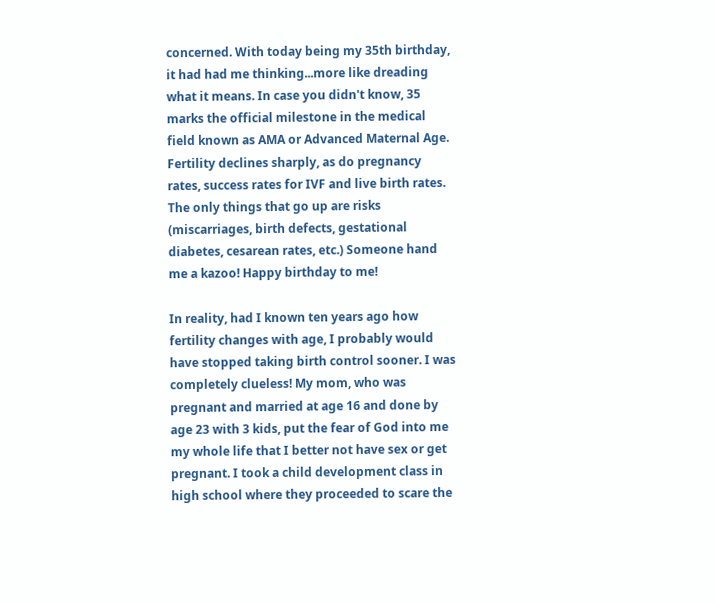concerned. With today being my 35th birthday, it had had me thinking...more like dreading what it means. In case you didn't know, 35 marks the official milestone in the medical field known as AMA or Advanced Maternal Age. Fertility declines sharply, as do pregnancy rates, success rates for IVF and live birth rates. The only things that go up are risks (miscarriages, birth defects, gestational diabetes, cesarean rates, etc.) Someone hand me a kazoo! Happy birthday to me!

In reality, had I known ten years ago how fertility changes with age, I probably would have stopped taking birth control sooner. I was completely clueless! My mom, who was pregnant and married at age 16 and done by age 23 with 3 kids, put the fear of God into me my whole life that I better not have sex or get pregnant. I took a child development class in high school where they proceeded to scare the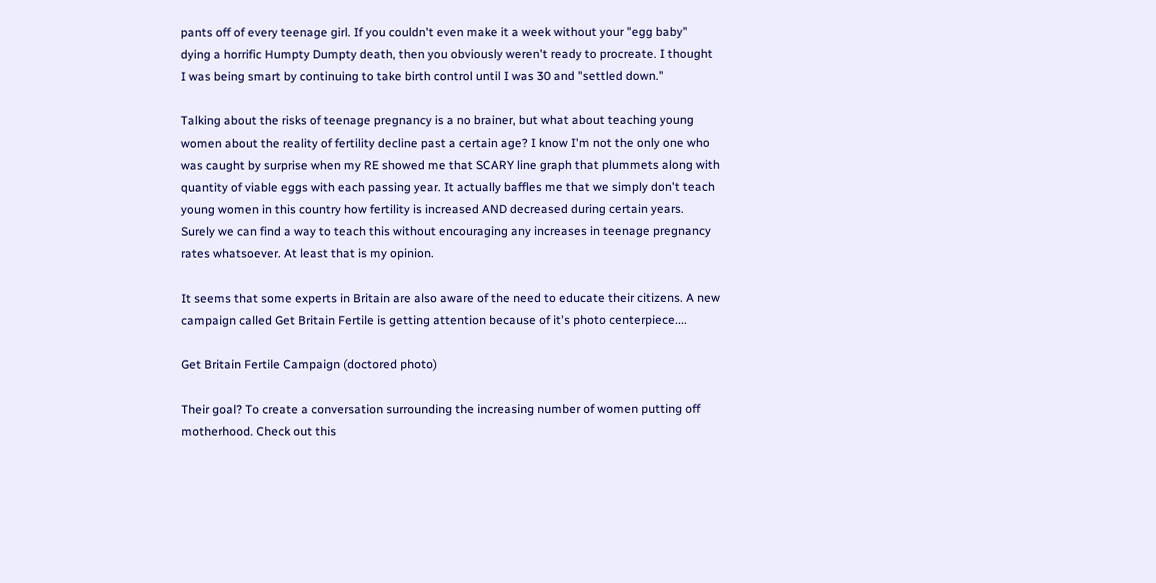pants off of every teenage girl. If you couldn't even make it a week without your "egg baby" dying a horrific Humpty Dumpty death, then you obviously weren't ready to procreate. I thought I was being smart by continuing to take birth control until I was 30 and "settled down."

Talking about the risks of teenage pregnancy is a no brainer, but what about teaching young women about the reality of fertility decline past a certain age? I know I'm not the only one who was caught by surprise when my RE showed me that SCARY line graph that plummets along with quantity of viable eggs with each passing year. It actually baffles me that we simply don't teach young women in this country how fertility is increased AND decreased during certain years. Surely we can find a way to teach this without encouraging any increases in teenage pregnancy rates whatsoever. At least that is my opinion.

It seems that some experts in Britain are also aware of the need to educate their citizens. A new campaign called Get Britain Fertile is getting attention because of it's photo centerpiece....

Get Britain Fertile Campaign (doctored photo)

Their goal? To create a conversation surrounding the increasing number of women putting off motherhood. Check out this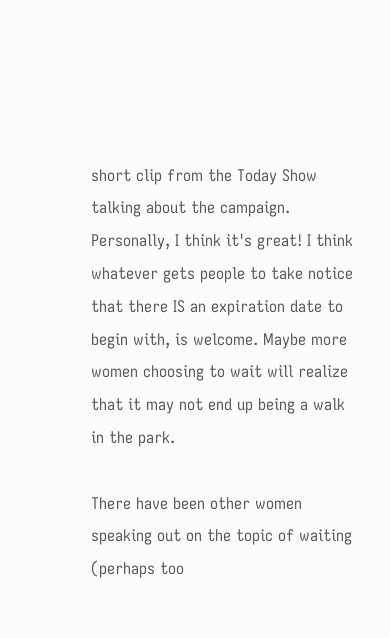short clip from the Today Show talking about the campaign. Personally, I think it's great! I think whatever gets people to take notice that there IS an expiration date to begin with, is welcome. Maybe more women choosing to wait will realize that it may not end up being a walk in the park.

There have been other women speaking out on the topic of waiting (perhaps too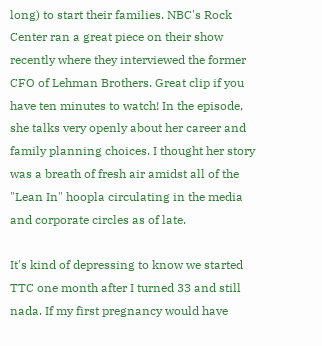long) to start their families. NBC's Rock Center ran a great piece on their show recently where they interviewed the former CFO of Lehman Brothers. Great clip if you have ten minutes to watch! In the episode, she talks very openly about her career and family planning choices. I thought her story was a breath of fresh air amidst all of the "Lean In" hoopla circulating in the media and corporate circles as of late.

It's kind of depressing to know we started TTC one month after I turned 33 and still nada. If my first pregnancy would have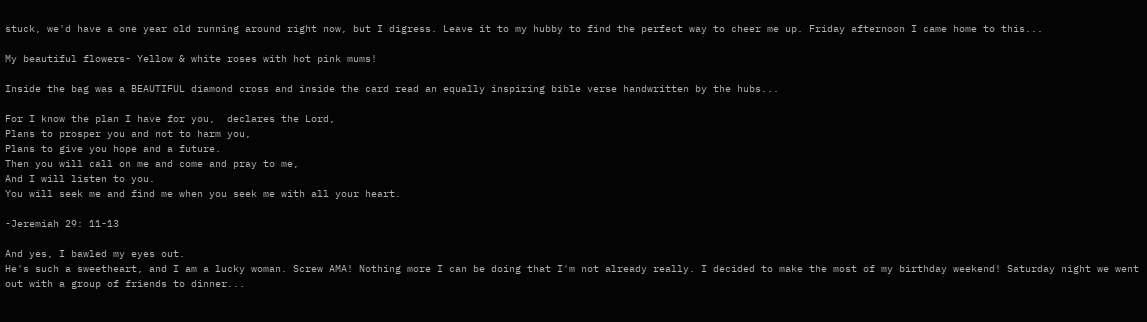stuck, we'd have a one year old running around right now, but I digress. Leave it to my hubby to find the perfect way to cheer me up. Friday afternoon I came home to this...

My beautiful flowers- Yellow & white roses with hot pink mums!

Inside the bag was a BEAUTIFUL diamond cross and inside the card read an equally inspiring bible verse handwritten by the hubs...

For I know the plan I have for you,  declares the Lord,
Plans to prosper you and not to harm you,
Plans to give you hope and a future.
Then you will call on me and come and pray to me,
And I will listen to you.
You will seek me and find me when you seek me with all your heart.

-Jeremiah 29: 11-13

And yes, I bawled my eyes out.
He's such a sweetheart, and I am a lucky woman. Screw AMA! Nothing more I can be doing that I'm not already really. I decided to make the most of my birthday weekend! Saturday night we went out with a group of friends to dinner...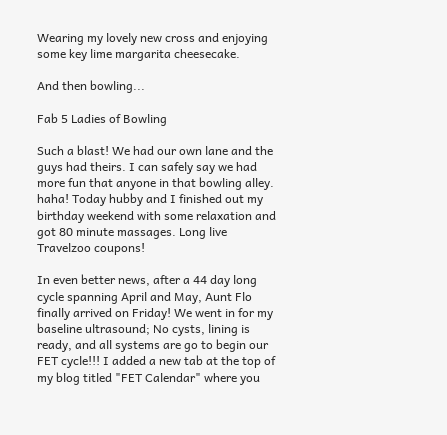Wearing my lovely new cross and enjoying
some key lime margarita cheesecake.

And then bowling...

Fab 5 Ladies of Bowling

Such a blast! We had our own lane and the guys had theirs. I can safely say we had more fun that anyone in that bowling alley. haha! Today hubby and I finished out my birthday weekend with some relaxation and got 80 minute massages. Long live Travelzoo coupons!

In even better news, after a 44 day long cycle spanning April and May, Aunt Flo finally arrived on Friday! We went in for my baseline ultrasound; No cysts, lining is ready, and all systems are go to begin our FET cycle!!! I added a new tab at the top of my blog titled "FET Calendar" where you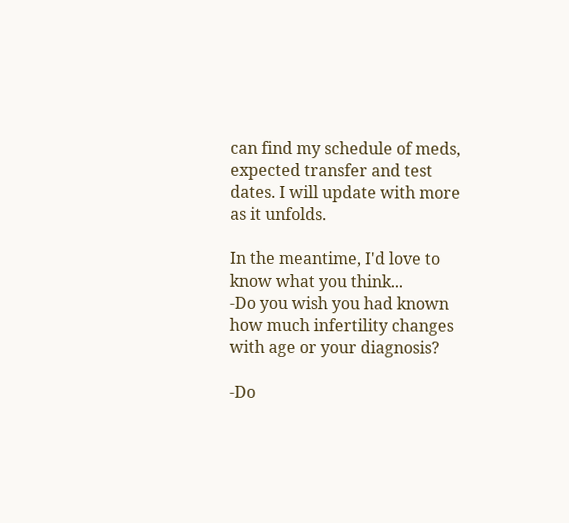can find my schedule of meds, expected transfer and test dates. I will update with more as it unfolds.

In the meantime, I'd love to know what you think...
-Do you wish you had known how much infertility changes with age or your diagnosis?

-Do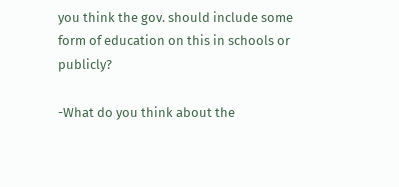you think the gov. should include some form of education on this in schools or publicly?

-What do you think about the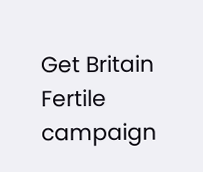Get Britain Fertile campaign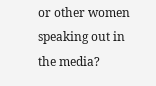or other women speaking out in the media?